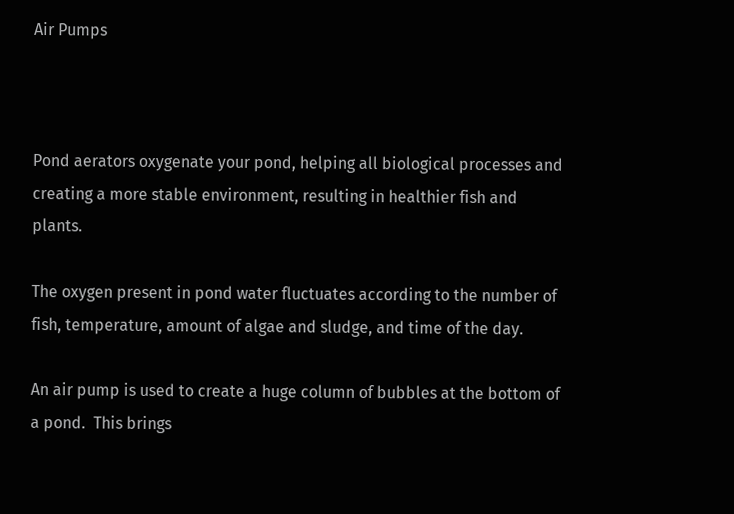Air Pumps



Pond aerators oxygenate your pond, helping all biological processes and creating a more stable environment, resulting in healthier fish and plants.

The oxygen present in pond water fluctuates according to the number of fish, temperature, amount of algae and sludge, and time of the day.

An air pump is used to create a huge column of bubbles at the bottom of a pond.  This brings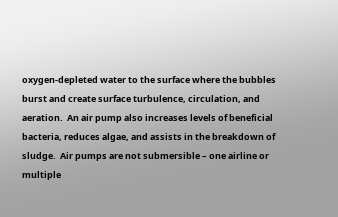oxygen-depleted water to the surface where the bubbles burst and create surface turbulence, circulation, and aeration.  An air pump also increases levels of beneficial bacteria, reduces algae, and assists in the breakdown of sludge.  Air pumps are not submersible – one airline or multiple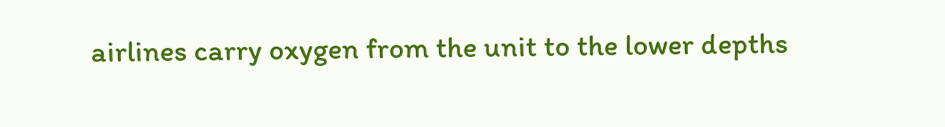airlines carry oxygen from the unit to the lower depths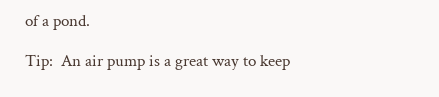of a pond.

Tip:  An air pump is a great way to keep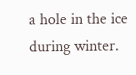a hole in the ice during winter.